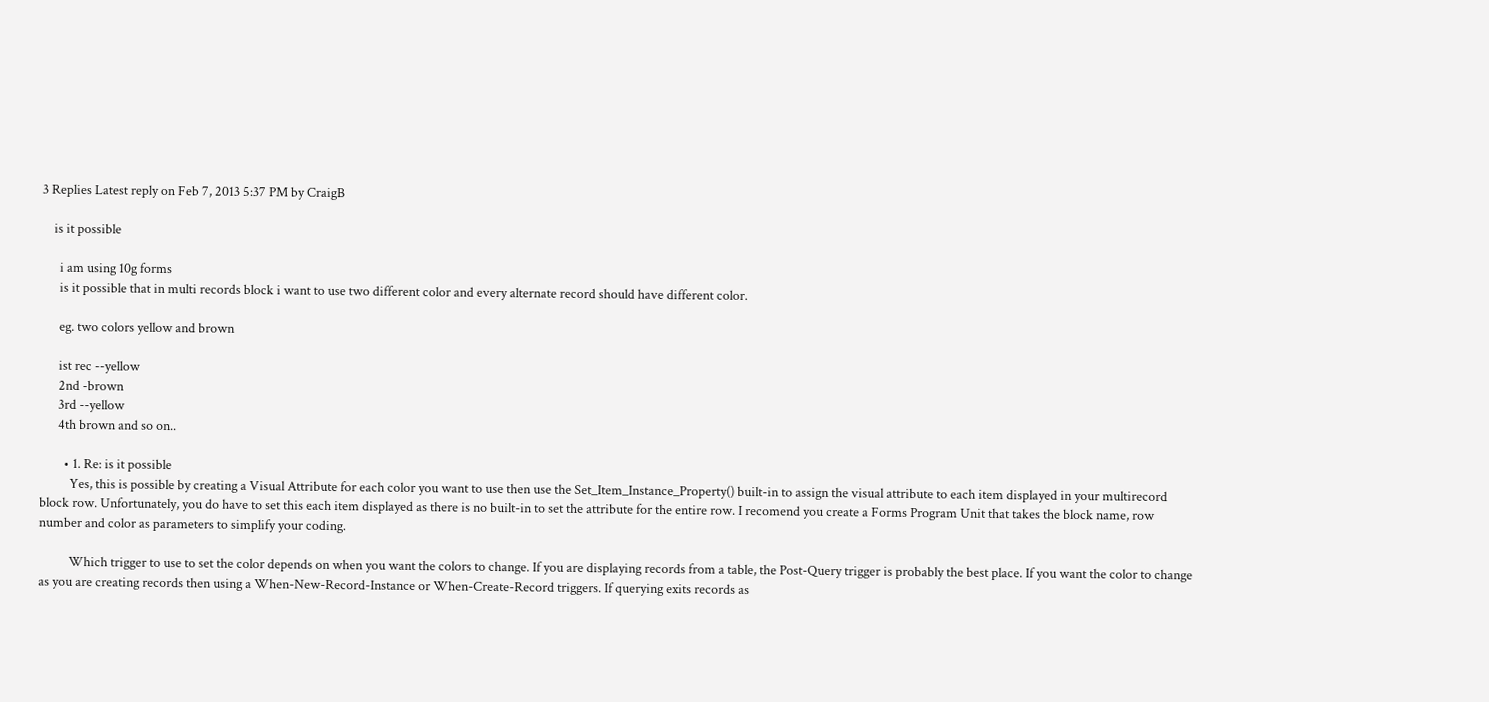3 Replies Latest reply on Feb 7, 2013 5:37 PM by CraigB

    is it possible

      i am using 10g forms
      is it possible that in multi records block i want to use two different color and every alternate record should have different color.

      eg. two colors yellow and brown

      ist rec --yellow
      2nd -brown
      3rd --yellow
      4th brown and so on..

        • 1. Re: is it possible
          Yes, this is possible by creating a Visual Attribute for each color you want to use then use the Set_Item_Instance_Property() built-in to assign the visual attribute to each item displayed in your multirecord block row. Unfortunately, you do have to set this each item displayed as there is no built-in to set the attribute for the entire row. I recomend you create a Forms Program Unit that takes the block name, row number and color as parameters to simplify your coding.

          Which trigger to use to set the color depends on when you want the colors to change. If you are displaying records from a table, the Post-Query trigger is probably the best place. If you want the color to change as you are creating records then using a When-New-Record-Instance or When-Create-Record triggers. If querying exits records as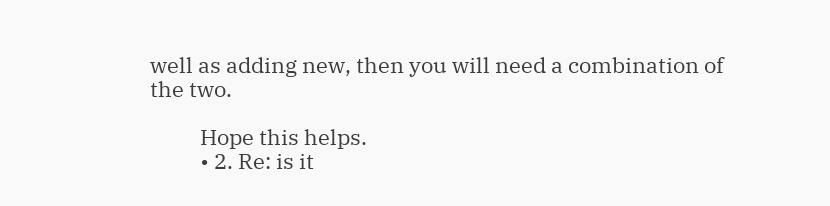well as adding new, then you will need a combination of the two.

          Hope this helps.
          • 2. Re: is it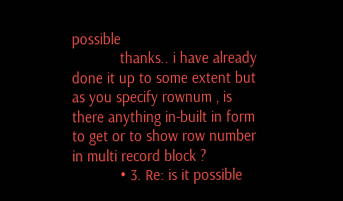possible
            thanks.. i have already done it up to some extent but as you specify rownum , is there anything in-built in form to get or to show row number in multi record block ?
            • 3. Re: is it possible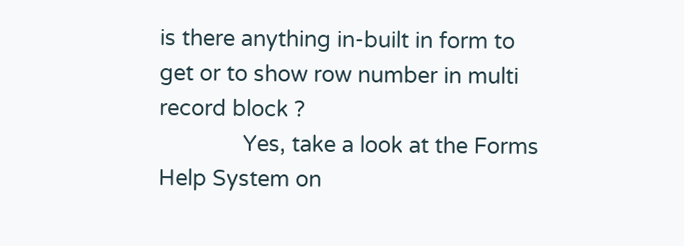is there anything in-built in form to get or to show row number in multi record block ?
              Yes, take a look at the Forms Help System on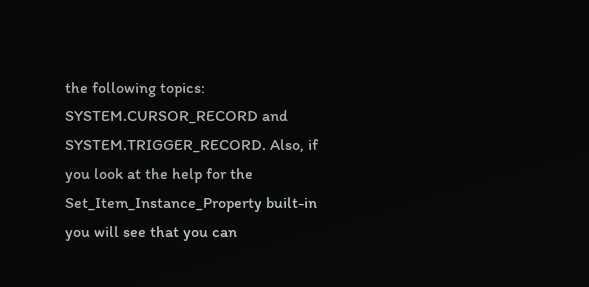the following topics: SYSTEM.CURSOR_RECORD and SYSTEM.TRIGGER_RECORD. Also, if you look at the help for the Set_Item_Instance_Property built-in you will see that you can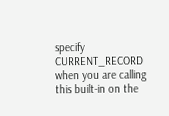specify CURRENT_RECORD when you are calling this built-in on the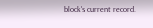block's current record.